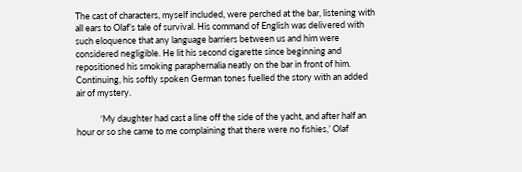The cast of characters, myself included, were perched at the bar, listening with all ears to Olaf’s tale of survival. His command of English was delivered with such eloquence that any language barriers between us and him were considered negligible. He lit his second cigarette since beginning and repositioned his smoking paraphernalia neatly on the bar in front of him. Continuing, his softly spoken German tones fuelled the story with an added air of mystery.

            ‘My daughter had cast a line off the side of the yacht, and after half an hour or so she came to me complaining that there were no fishies,’ Olaf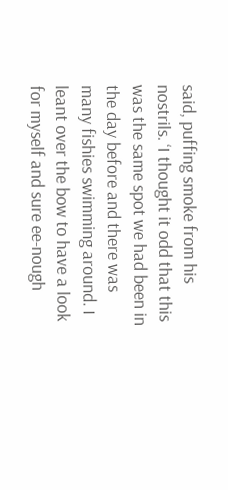said, puffing smoke from his nostrils. ‘I thought it odd that this was the same spot we had been in the day before and there was many fishies swimming around. I leant over the bow to have a look for myself and sure ee-nough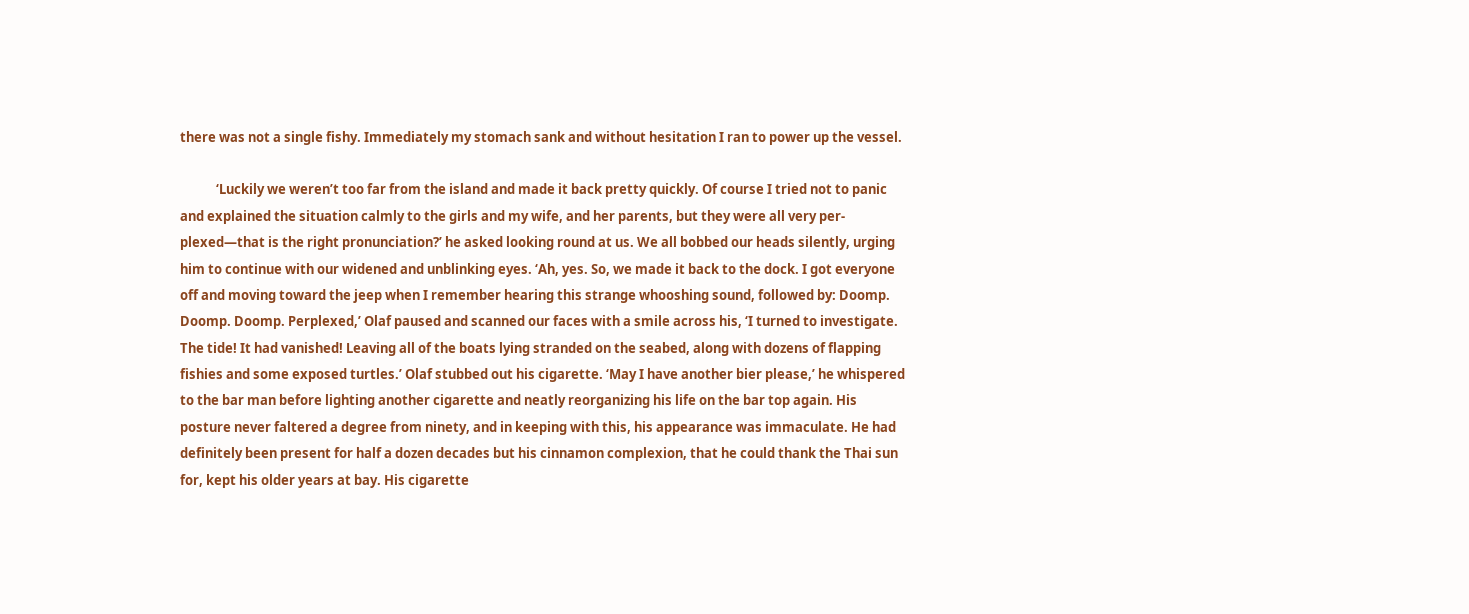there was not a single fishy. Immediately my stomach sank and without hesitation I ran to power up the vessel.

            ‘Luckily we weren’t too far from the island and made it back pretty quickly. Of course I tried not to panic and explained the situation calmly to the girls and my wife, and her parents, but they were all very per-plexed—that is the right pronunciation?’ he asked looking round at us. We all bobbed our heads silently, urging him to continue with our widened and unblinking eyes. ‘Ah, yes. So, we made it back to the dock. I got everyone off and moving toward the jeep when I remember hearing this strange whooshing sound, followed by: Doomp. Doomp. Doomp. Perplexed,’ Olaf paused and scanned our faces with a smile across his, ‘I turned to investigate. The tide! It had vanished! Leaving all of the boats lying stranded on the seabed, along with dozens of flapping fishies and some exposed turtles.’ Olaf stubbed out his cigarette. ‘May I have another bier please,’ he whispered to the bar man before lighting another cigarette and neatly reorganizing his life on the bar top again. His posture never faltered a degree from ninety, and in keeping with this, his appearance was immaculate. He had definitely been present for half a dozen decades but his cinnamon complexion, that he could thank the Thai sun for, kept his older years at bay. His cigarette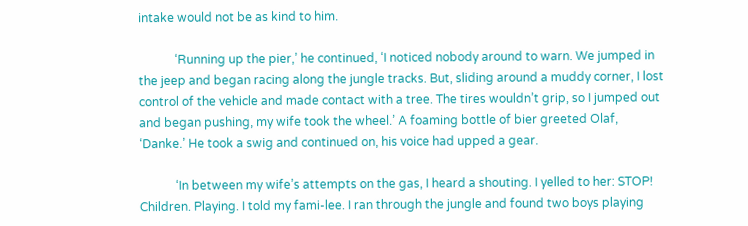intake would not be as kind to him.

            ‘Running up the pier,’ he continued, ‘I noticed nobody around to warn. We jumped in the jeep and began racing along the jungle tracks. But, sliding around a muddy corner, I lost control of the vehicle and made contact with a tree. The tires wouldn’t grip, so I jumped out and began pushing, my wife took the wheel.’ A foaming bottle of bier greeted Olaf, ‘Danke.’ He took a swig and continued on, his voice had upped a gear.

            ‘In between my wife’s attempts on the gas, I heard a shouting. I yelled to her: STOP! Children. Playing. I told my fami-lee. I ran through the jungle and found two boys playing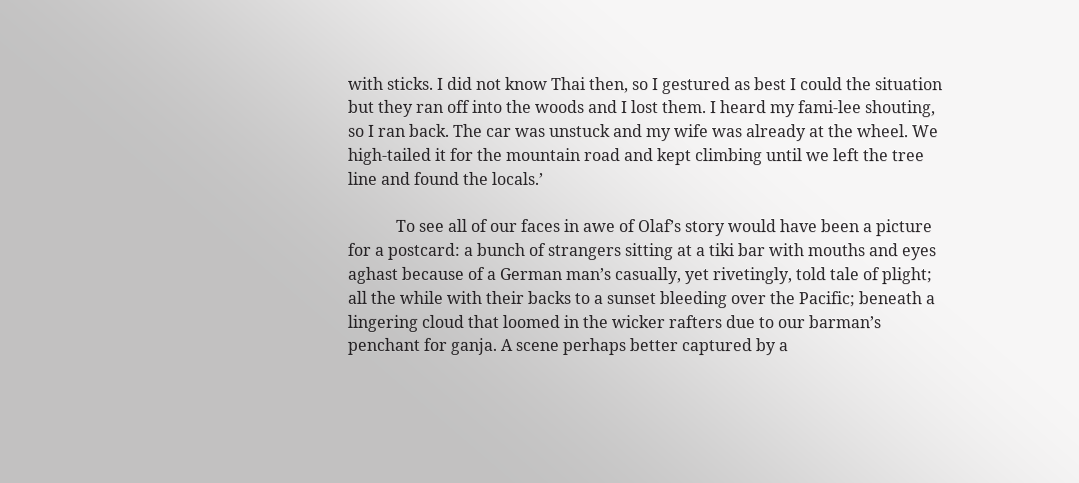with sticks. I did not know Thai then, so I gestured as best I could the situation but they ran off into the woods and I lost them. I heard my fami-lee shouting, so I ran back. The car was unstuck and my wife was already at the wheel. We high-tailed it for the mountain road and kept climbing until we left the tree line and found the locals.’

            To see all of our faces in awe of Olaf’s story would have been a picture for a postcard: a bunch of strangers sitting at a tiki bar with mouths and eyes aghast because of a German man’s casually, yet rivetingly, told tale of plight; all the while with their backs to a sunset bleeding over the Pacific; beneath a lingering cloud that loomed in the wicker rafters due to our barman’s penchant for ganja. A scene perhaps better captured by a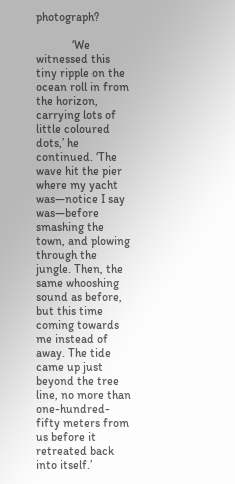photograph?

            ‘We witnessed this tiny ripple on the ocean roll in from the horizon, carrying lots of little coloured dots,’ he continued. ‘The wave hit the pier where my yacht was—notice I say was—before smashing the town, and plowing through the jungle. Then, the same whooshing sound as before, but this time coming towards me instead of away. The tide came up just beyond the tree line, no more than one-hundred-fifty meters from us before it retreated back into itself.’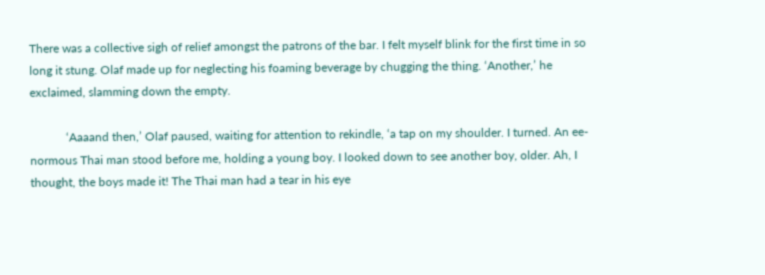There was a collective sigh of relief amongst the patrons of the bar. I felt myself blink for the first time in so long it stung. Olaf made up for neglecting his foaming beverage by chugging the thing. ‘Another,’ he exclaimed, slamming down the empty.

            ‘Aaaand then,’ Olaf paused, waiting for attention to rekindle, ‘a tap on my shoulder. I turned. An ee-normous Thai man stood before me, holding a young boy. I looked down to see another boy, older. Ah, I thought, the boys made it! The Thai man had a tear in his eye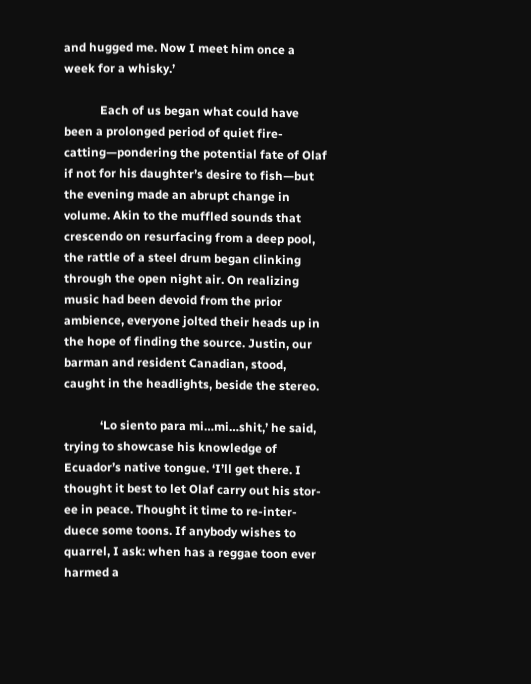and hugged me. Now I meet him once a week for a whisky.’

            Each of us began what could have been a prolonged period of quiet fire-catting—pondering the potential fate of Olaf if not for his daughter’s desire to fish—but the evening made an abrupt change in volume. Akin to the muffled sounds that crescendo on resurfacing from a deep pool, the rattle of a steel drum began clinking through the open night air. On realizing music had been devoid from the prior ambience, everyone jolted their heads up in the hope of finding the source. Justin, our barman and resident Canadian, stood, caught in the headlights, beside the stereo.

            ‘Lo siento para mi…mi…shit,’ he said, trying to showcase his knowledge of Ecuador’s native tongue. ‘I’ll get there. I thought it best to let Olaf carry out his stor-ee in peace. Thought it time to re-inter-duece some toons. If anybody wishes to quarrel, I ask: when has a reggae toon ever harmed a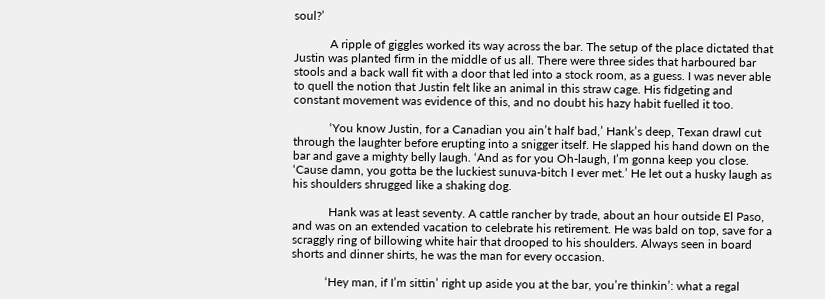soul?’

            A ripple of giggles worked its way across the bar. The setup of the place dictated that Justin was planted firm in the middle of us all. There were three sides that harboured bar stools and a back wall fit with a door that led into a stock room, as a guess. I was never able to quell the notion that Justin felt like an animal in this straw cage. His fidgeting and constant movement was evidence of this, and no doubt his hazy habit fuelled it too.

            ‘You know Justin, for a Canadian you ain’t half bad,’ Hank’s deep, Texan drawl cut through the laughter before erupting into a snigger itself. He slapped his hand down on the bar and gave a mighty belly laugh. ‘And as for you Oh-laugh, I’m gonna keep you close. ‘Cause damn, you gotta be the luckiest sunuva-bitch I ever met.’ He let out a husky laugh as his shoulders shrugged like a shaking dog.

            Hank was at least seventy. A cattle rancher by trade, about an hour outside El Paso, and was on an extended vacation to celebrate his retirement. He was bald on top, save for a scraggly ring of billowing white hair that drooped to his shoulders. Always seen in board shorts and dinner shirts, he was the man for every occasion.

           ‘Hey man, if I’m sittin’ right up aside you at the bar, you’re thinkin’: what a regal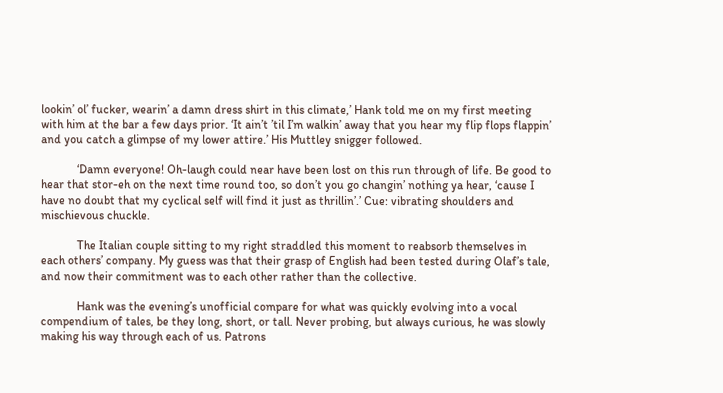lookin’ ol’ fucker, wearin’ a damn dress shirt in this climate,’ Hank told me on my first meeting with him at the bar a few days prior. ‘It ain’t ’til I’m walkin’ away that you hear my flip flops flappin’ and you catch a glimpse of my lower attire.’ His Muttley snigger followed.

            ‘Damn everyone! Oh-laugh could near have been lost on this run through of life. Be good to hear that stor-eh on the next time round too, so don’t you go changin’ nothing ya hear, ‘cause I have no doubt that my cyclical self will find it just as thrillin’.’ Cue: vibrating shoulders and mischievous chuckle.

            The Italian couple sitting to my right straddled this moment to reabsorb themselves in each others’ company. My guess was that their grasp of English had been tested during Olaf’s tale, and now their commitment was to each other rather than the collective.

            Hank was the evening’s unofficial compare for what was quickly evolving into a vocal compendium of tales, be they long, short, or tall. Never probing, but always curious, he was slowly making his way through each of us. Patrons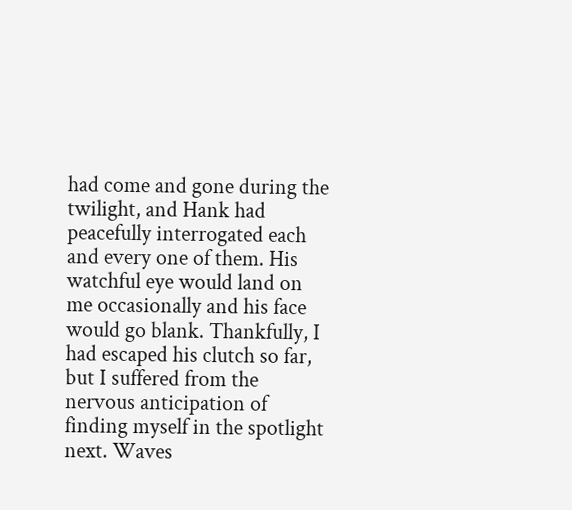had come and gone during the twilight, and Hank had peacefully interrogated each and every one of them. His watchful eye would land on me occasionally and his face would go blank. Thankfully, I had escaped his clutch so far, but I suffered from the nervous anticipation of finding myself in the spotlight next. Waves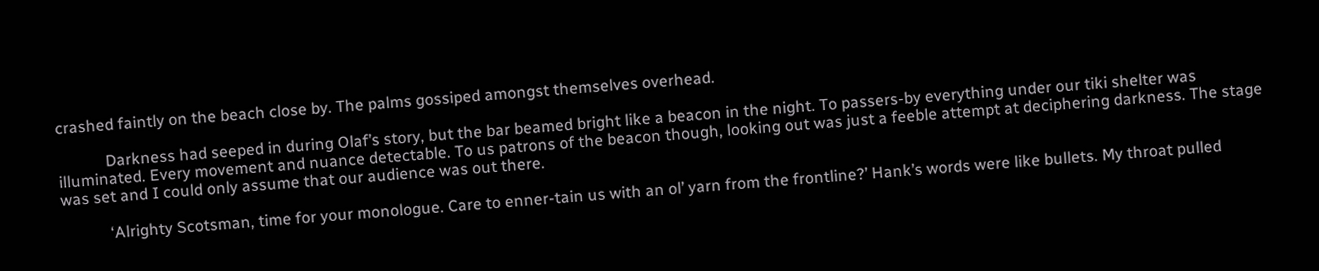crashed faintly on the beach close by. The palms gossiped amongst themselves overhead.

            Darkness had seeped in during Olaf’s story, but the bar beamed bright like a beacon in the night. To passers-by everything under our tiki shelter was illuminated. Every movement and nuance detectable. To us patrons of the beacon though, looking out was just a feeble attempt at deciphering darkness. The stage was set and I could only assume that our audience was out there.

            ‘Alrighty Scotsman, time for your monologue. Care to enner-tain us with an ol’ yarn from the frontline?’ Hank’s words were like bullets. My throat pulled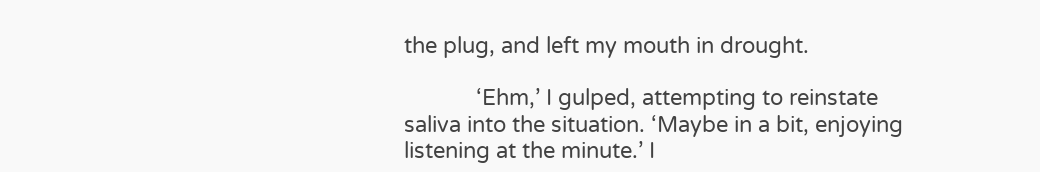the plug, and left my mouth in drought.

            ‘Ehm,’ I gulped, attempting to reinstate saliva into the situation. ‘Maybe in a bit, enjoying listening at the minute.’ I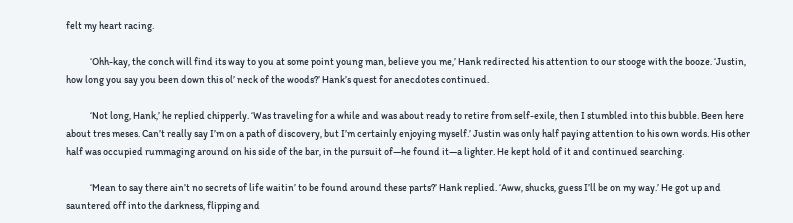felt my heart racing.

            ‘Ohh-kay, the conch will find its way to you at some point young man, believe you me,’ Hank redirected his attention to our stooge with the booze. ‘Justin, how long you say you been down this ol’ neck of the woods?’ Hank’s quest for anecdotes continued.

            ‘Not long, Hank,’ he replied chipperly. ‘Was traveling for a while and was about ready to retire from self-exile, then I stumbled into this bubble. Been here about tres meses. Can’t really say I’m on a path of discovery, but I’m certainly enjoying myself.’ Justin was only half paying attention to his own words. His other half was occupied rummaging around on his side of the bar, in the pursuit of—he found it—a lighter. He kept hold of it and continued searching.

            ‘Mean to say there ain’t no secrets of life waitin’ to be found around these parts?’ Hank replied. ‘Aww, shucks, guess I’ll be on my way.’ He got up and sauntered off into the darkness, flipping and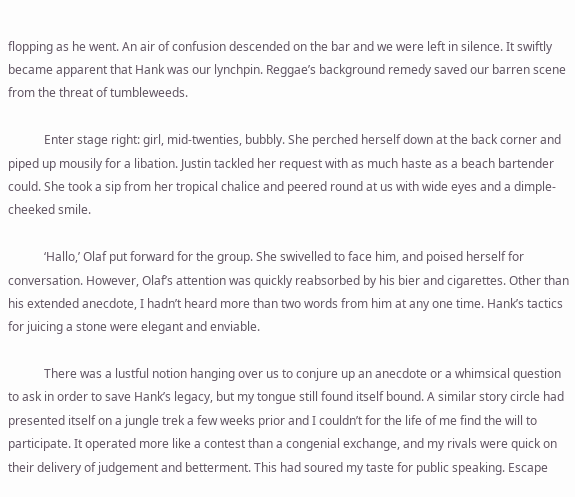flopping as he went. An air of confusion descended on the bar and we were left in silence. It swiftly became apparent that Hank was our lynchpin. Reggae’s background remedy saved our barren scene from the threat of tumbleweeds.

            Enter stage right: girl, mid-twenties, bubbly. She perched herself down at the back corner and piped up mousily for a libation. Justin tackled her request with as much haste as a beach bartender could. She took a sip from her tropical chalice and peered round at us with wide eyes and a dimple-cheeked smile.

            ‘Hallo,’ Olaf put forward for the group. She swivelled to face him, and poised herself for conversation. However, Olaf’s attention was quickly reabsorbed by his bier and cigarettes. Other than his extended anecdote, I hadn’t heard more than two words from him at any one time. Hank’s tactics for juicing a stone were elegant and enviable.

            There was a lustful notion hanging over us to conjure up an anecdote or a whimsical question to ask in order to save Hank’s legacy, but my tongue still found itself bound. A similar story circle had presented itself on a jungle trek a few weeks prior and I couldn’t for the life of me find the will to participate. It operated more like a contest than a congenial exchange, and my rivals were quick on their delivery of judgement and betterment. This had soured my taste for public speaking. Escape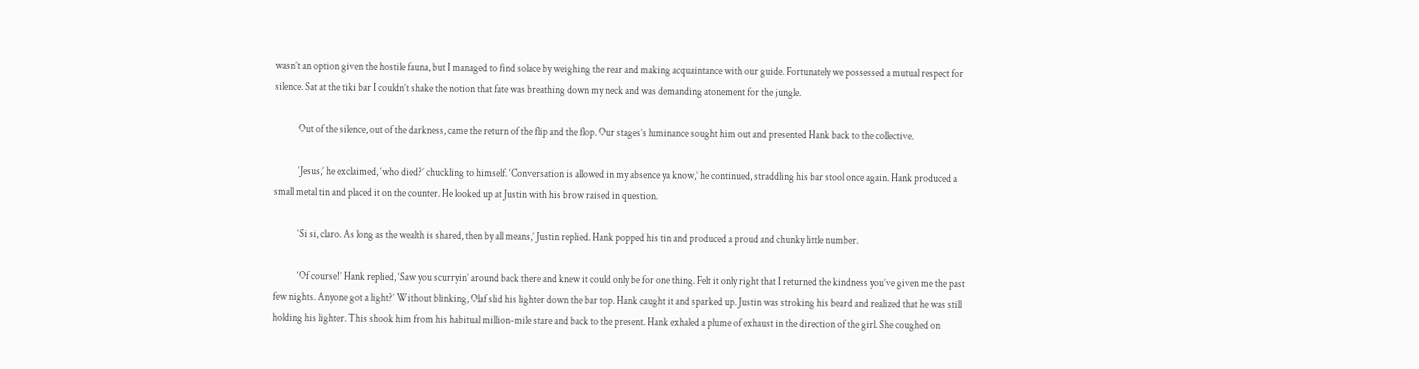wasn’t an option given the hostile fauna, but I managed to find solace by weighing the rear and making acquaintance with our guide. Fortunately we possessed a mutual respect for silence. Sat at the tiki bar I couldn’t shake the notion that fate was breathing down my neck and was demanding atonement for the jungle.

            Out of the silence, out of the darkness, came the return of the flip and the flop. Our stages’s luminance sought him out and presented Hank back to the collective.

            ‘Jesus,’ he exclaimed, ‘who died?’ chuckling to himself. ‘Conversation is allowed in my absence ya know,’ he continued, straddling his bar stool once again. Hank produced a small metal tin and placed it on the counter. He looked up at Justin with his brow raised in question.

            ‘Si si, claro. As long as the wealth is shared, then by all means,’ Justin replied. Hank popped his tin and produced a proud and chunky little number.

            ‘Of course!’ Hank replied, ‘Saw you scurryin’ around back there and knew it could only be for one thing. Felt it only right that I returned the kindness you’ve given me the past few nights. Anyone got a light?’ Without blinking, Olaf slid his lighter down the bar top. Hank caught it and sparked up. Justin was stroking his beard and realized that he was still holding his lighter. This shook him from his habitual million-mile stare and back to the present. Hank exhaled a plume of exhaust in the direction of the girl. She coughed on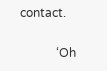contact.

            ‘Oh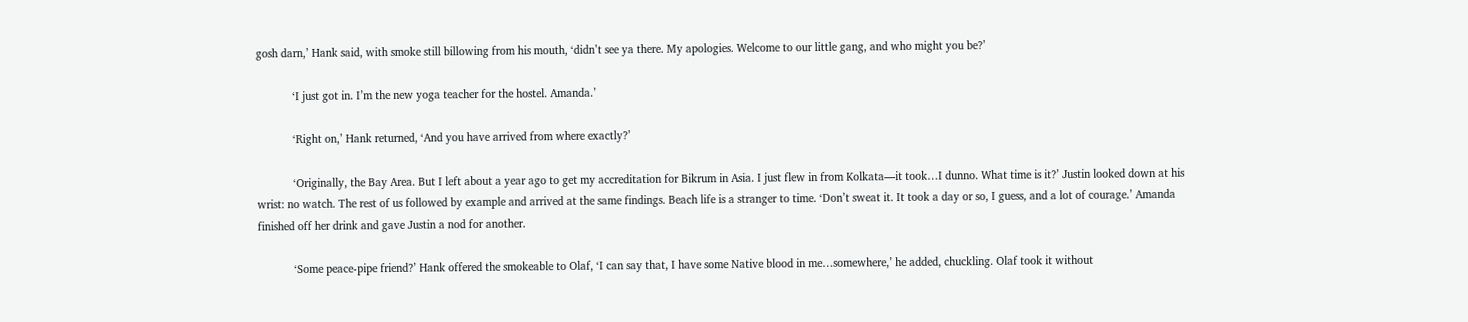gosh darn,’ Hank said, with smoke still billowing from his mouth, ‘didn’t see ya there. My apologies. Welcome to our little gang, and who might you be?’

            ‘I just got in. I’m the new yoga teacher for the hostel. Amanda.’

            ‘Right on,’ Hank returned, ‘And you have arrived from where exactly?’

            ‘Originally, the Bay Area. But I left about a year ago to get my accreditation for Bikrum in Asia. I just flew in from Kolkata—it took…I dunno. What time is it?’ Justin looked down at his wrist: no watch. The rest of us followed by example and arrived at the same findings. Beach life is a stranger to time. ‘Don’t sweat it. It took a day or so, I guess, and a lot of courage.’ Amanda finished off her drink and gave Justin a nod for another.

            ‘Some peace-pipe friend?’ Hank offered the smokeable to Olaf, ‘I can say that, I have some Native blood in me…somewhere,’ he added, chuckling. Olaf took it without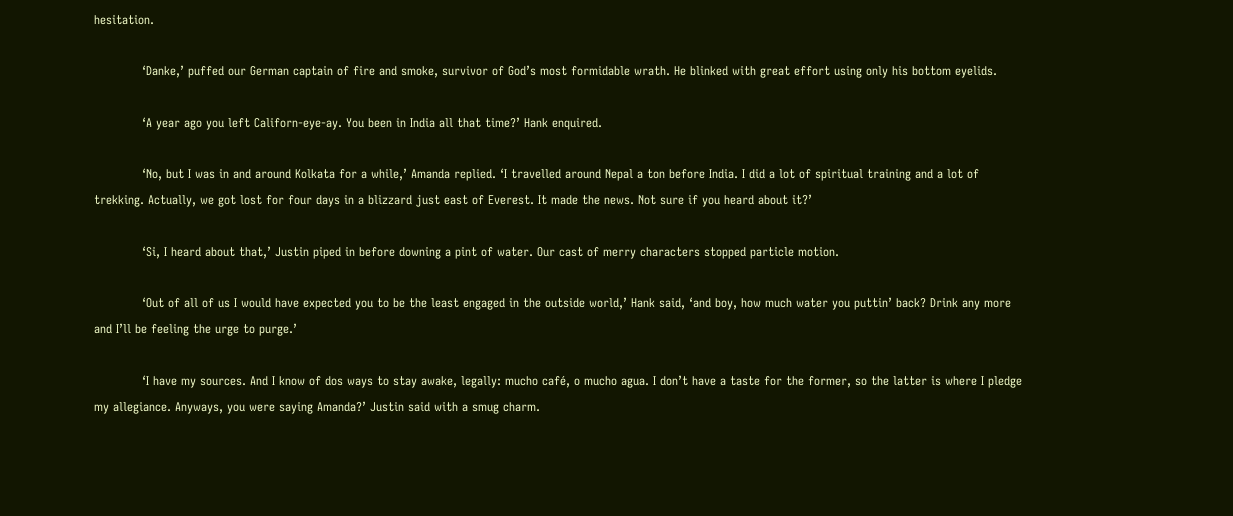hesitation.

            ‘Danke,’ puffed our German captain of fire and smoke, survivor of God’s most formidable wrath. He blinked with great effort using only his bottom eyelids.

            ‘A year ago you left Californ-eye-ay. You been in India all that time?’ Hank enquired.

            ‘No, but I was in and around Kolkata for a while,’ Amanda replied. ‘I travelled around Nepal a ton before India. I did a lot of spiritual training and a lot of trekking. Actually, we got lost for four days in a blizzard just east of Everest. It made the news. Not sure if you heard about it?’

            ‘Si, I heard about that,’ Justin piped in before downing a pint of water. Our cast of merry characters stopped particle motion.

            ‘Out of all of us I would have expected you to be the least engaged in the outside world,’ Hank said, ‘and boy, how much water you puttin’ back? Drink any more and I’ll be feeling the urge to purge.’

            ‘I have my sources. And I know of dos ways to stay awake, legally: mucho café, o mucho agua. I don’t have a taste for the former, so the latter is where I pledge my allegiance. Anyways, you were saying Amanda?’ Justin said with a smug charm.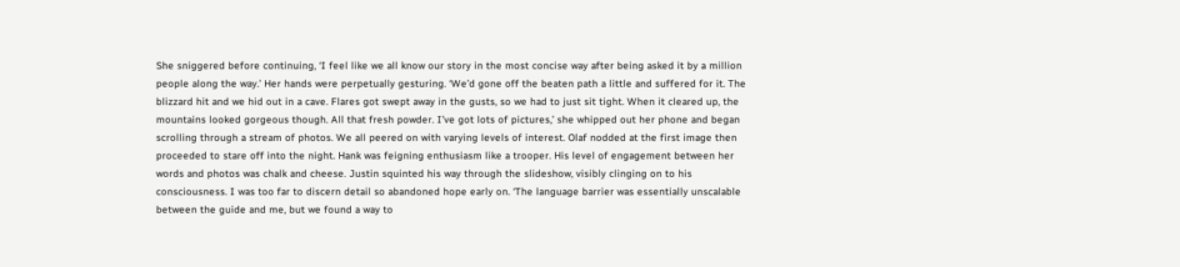She sniggered before continuing, ‘I feel like we all know our story in the most concise way after being asked it by a million people along the way.’ Her hands were perpetually gesturing. ‘We’d gone off the beaten path a little and suffered for it. The blizzard hit and we hid out in a cave. Flares got swept away in the gusts, so we had to just sit tight. When it cleared up, the mountains looked gorgeous though. All that fresh powder. I’ve got lots of pictures,’ she whipped out her phone and began scrolling through a stream of photos. We all peered on with varying levels of interest. Olaf nodded at the first image then proceeded to stare off into the night. Hank was feigning enthusiasm like a trooper. His level of engagement between her words and photos was chalk and cheese. Justin squinted his way through the slideshow, visibly clinging on to his consciousness. I was too far to discern detail so abandoned hope early on. ‘The language barrier was essentially unscalable between the guide and me, but we found a way to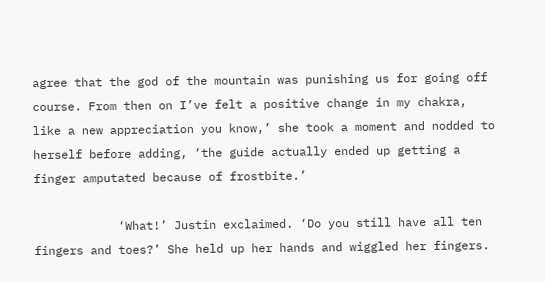agree that the god of the mountain was punishing us for going off course. From then on I’ve felt a positive change in my chakra, like a new appreciation you know,’ she took a moment and nodded to herself before adding, ‘the guide actually ended up getting a finger amputated because of frostbite.’

            ‘What!’ Justin exclaimed. ‘Do you still have all ten fingers and toes?’ She held up her hands and wiggled her fingers.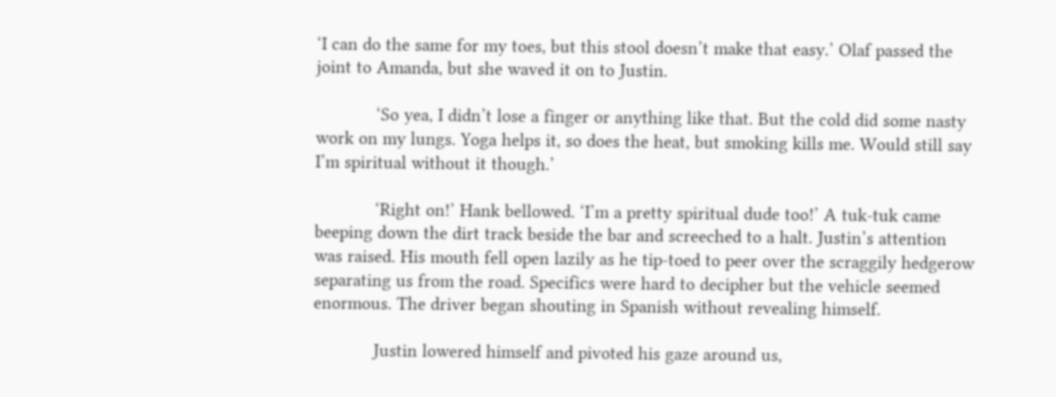‘I can do the same for my toes, but this stool doesn’t make that easy.’ Olaf passed the joint to Amanda, but she waved it on to Justin.

            ‘So yea, I didn’t lose a finger or anything like that. But the cold did some nasty work on my lungs. Yoga helps it, so does the heat, but smoking kills me. Would still say I’m spiritual without it though.’

            ‘Right on!’ Hank bellowed. ‘I’m a pretty spiritual dude too!’ A tuk-tuk came beeping down the dirt track beside the bar and screeched to a halt. Justin’s attention was raised. His mouth fell open lazily as he tip-toed to peer over the scraggily hedgerow separating us from the road. Specifics were hard to decipher but the vehicle seemed enormous. The driver began shouting in Spanish without revealing himself.

            Justin lowered himself and pivoted his gaze around us,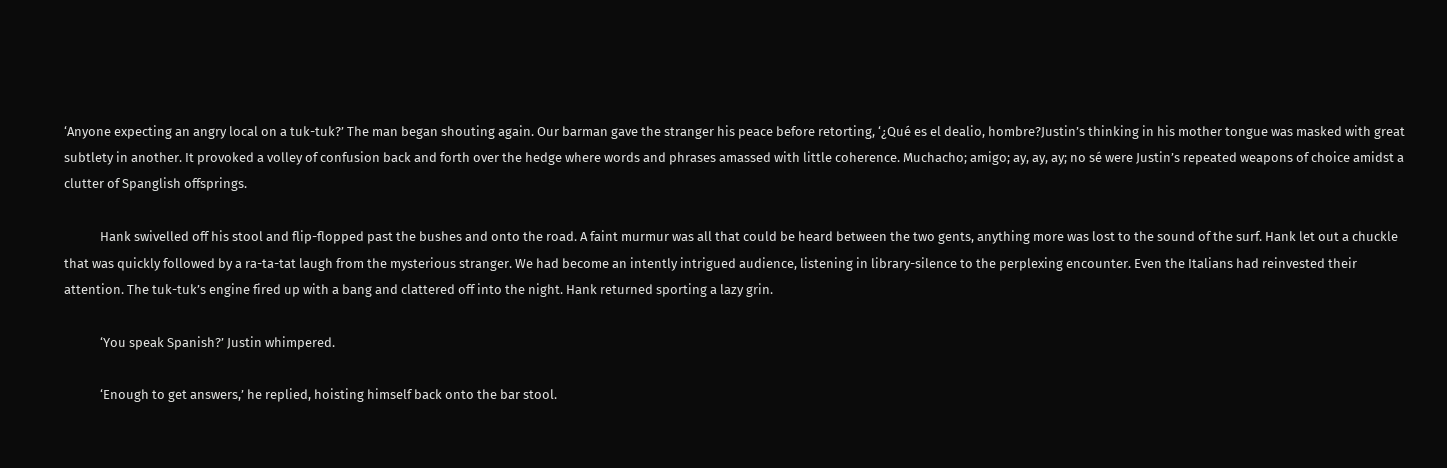‘Anyone expecting an angry local on a tuk-tuk?’ The man began shouting again. Our barman gave the stranger his peace before retorting, ‘¿Qué es el dealio, hombre?Justin’s thinking in his mother tongue was masked with great subtlety in another. It provoked a volley of confusion back and forth over the hedge where words and phrases amassed with little coherence. Muchacho; amigo; ay, ay, ay; no sé were Justin’s repeated weapons of choice amidst a clutter of Spanglish offsprings.

            Hank swivelled off his stool and flip-flopped past the bushes and onto the road. A faint murmur was all that could be heard between the two gents, anything more was lost to the sound of the surf. Hank let out a chuckle that was quickly followed by a ra-ta-tat laugh from the mysterious stranger. We had become an intently intrigued audience, listening in library-silence to the perplexing encounter. Even the Italians had reinvested their attention. The tuk-tuk’s engine fired up with a bang and clattered off into the night. Hank returned sporting a lazy grin.

            ‘You speak Spanish?’ Justin whimpered.

            ‘Enough to get answers,’ he replied, hoisting himself back onto the bar stool.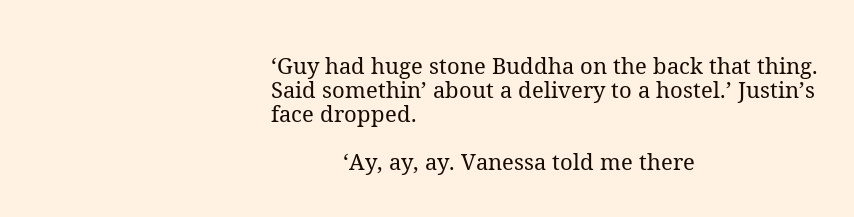‘Guy had huge stone Buddha on the back that thing. Said somethin’ about a delivery to a hostel.’ Justin’s face dropped.

            ‘Ay, ay, ay. Vanessa told me there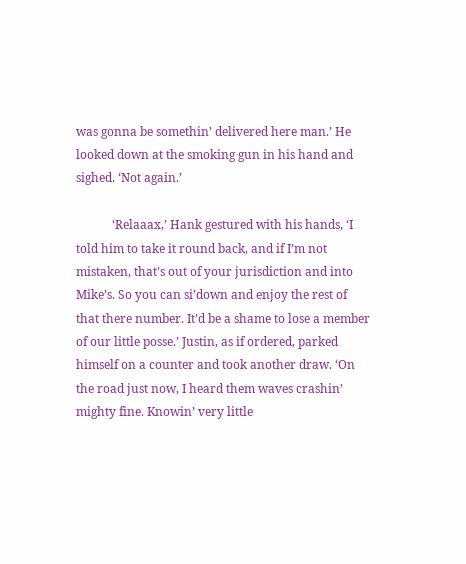was gonna be somethin’ delivered here man.’ He looked down at the smoking gun in his hand and sighed. ‘Not again.’

            ‘Relaaax,’ Hank gestured with his hands, ‘I told him to take it round back, and if I’m not mistaken, that’s out of your jurisdiction and into Mike’s. So you can si’down and enjoy the rest of that there number. It’d be a shame to lose a member of our little posse.’ Justin, as if ordered, parked himself on a counter and took another draw. ‘On the road just now, I heard them waves crashin’ mighty fine. Knowin’ very little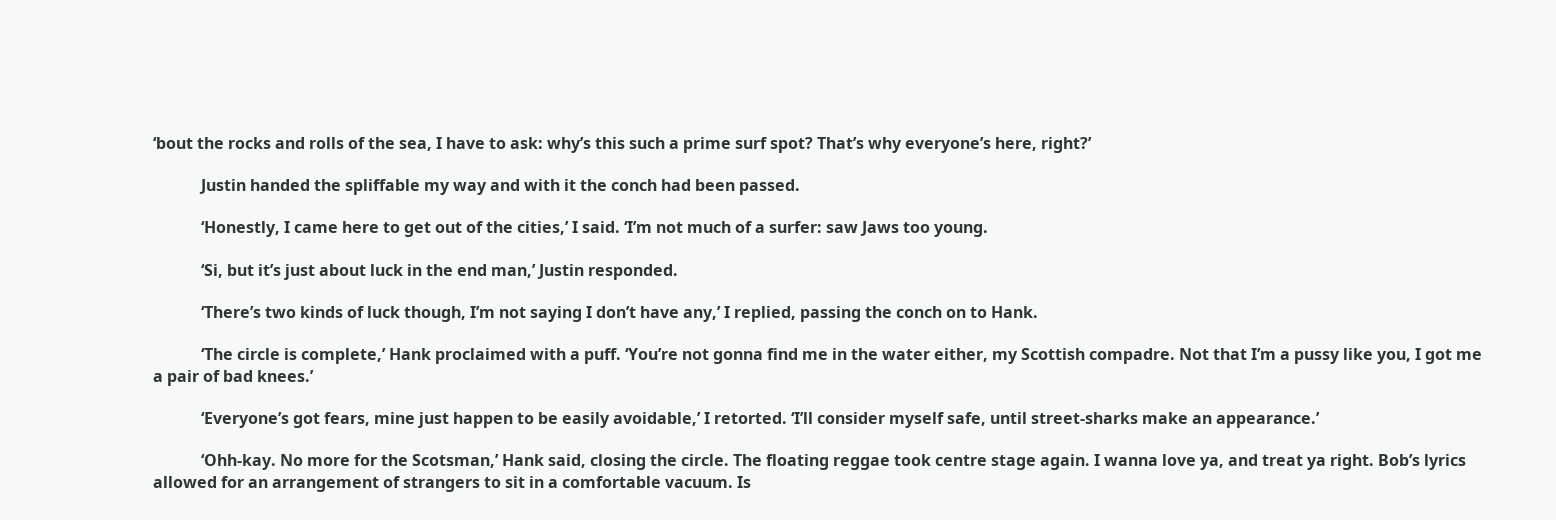‘bout the rocks and rolls of the sea, I have to ask: why’s this such a prime surf spot? That’s why everyone’s here, right?’

            Justin handed the spliffable my way and with it the conch had been passed.

            ‘Honestly, I came here to get out of the cities,’ I said. ‘I’m not much of a surfer: saw Jaws too young.

            ‘Si, but it’s just about luck in the end man,’ Justin responded.

            ‘There’s two kinds of luck though, I’m not saying I don’t have any,’ I replied, passing the conch on to Hank.

            ‘The circle is complete,’ Hank proclaimed with a puff. ‘You’re not gonna find me in the water either, my Scottish compadre. Not that I’m a pussy like you, I got me a pair of bad knees.’

            ‘Everyone’s got fears, mine just happen to be easily avoidable,’ I retorted. ‘I’ll consider myself safe, until street-sharks make an appearance.’

            ‘Ohh-kay. No more for the Scotsman,’ Hank said, closing the circle. The floating reggae took centre stage again. I wanna love ya, and treat ya right. Bob’s lyrics allowed for an arrangement of strangers to sit in a comfortable vacuum. Is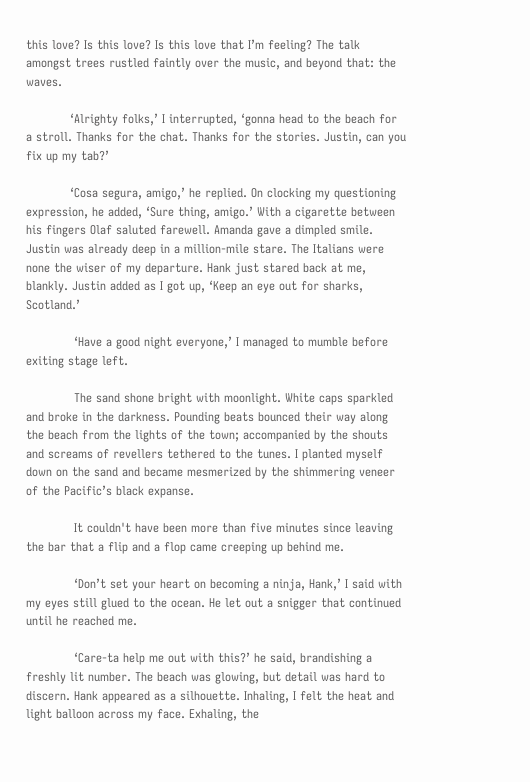this love? Is this love? Is this love that I’m feeling? The talk amongst trees rustled faintly over the music, and beyond that: the waves.

           ‘Alrighty folks,’ I interrupted, ‘gonna head to the beach for a stroll. Thanks for the chat. Thanks for the stories. Justin, can you fix up my tab?’

           ‘Cosa segura, amigo,’ he replied. On clocking my questioning expression, he added, ‘Sure thing, amigo.’ With a cigarette between his fingers Olaf saluted farewell. Amanda gave a dimpled smile. Justin was already deep in a million-mile stare. The Italians were none the wiser of my departure. Hank just stared back at me, blankly. Justin added as I got up, ‘Keep an eye out for sharks, Scotland.’

            ‘Have a good night everyone,’ I managed to mumble before exiting stage left.

            The sand shone bright with moonlight. White caps sparkled and broke in the darkness. Pounding beats bounced their way along the beach from the lights of the town; accompanied by the shouts and screams of revellers tethered to the tunes. I planted myself down on the sand and became mesmerized by the shimmering veneer of the Pacific’s black expanse.

            It couldn't have been more than five minutes since leaving the bar that a flip and a flop came creeping up behind me.

            ‘Don’t set your heart on becoming a ninja, Hank,’ I said with my eyes still glued to the ocean. He let out a snigger that continued until he reached me.

            ‘Care-ta help me out with this?’ he said, brandishing a freshly lit number. The beach was glowing, but detail was hard to discern. Hank appeared as a silhouette. Inhaling, I felt the heat and light balloon across my face. Exhaling, the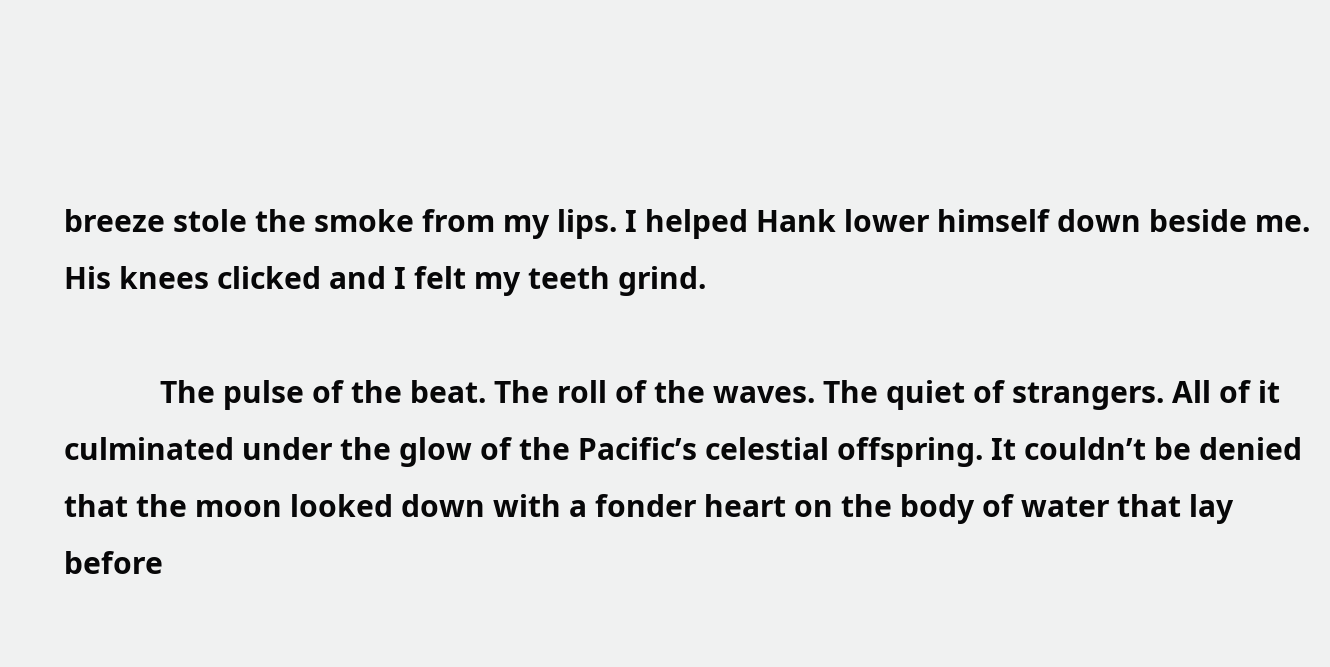breeze stole the smoke from my lips. I helped Hank lower himself down beside me. His knees clicked and I felt my teeth grind.

            The pulse of the beat. The roll of the waves. The quiet of strangers. All of it culminated under the glow of the Pacific’s celestial offspring. It couldn’t be denied that the moon looked down with a fonder heart on the body of water that lay before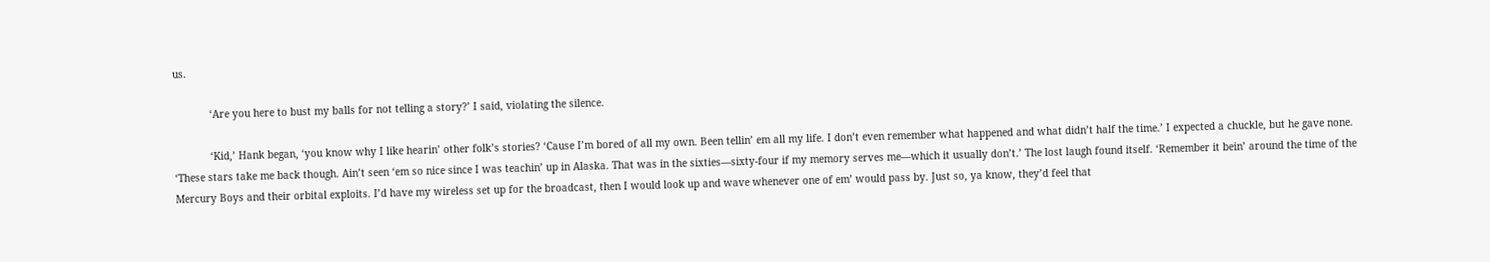us.

            ‘Are you here to bust my balls for not telling a story?’ I said, violating the silence.

            ‘Kid,’ Hank began, ‘you know why I like hearin’ other folk’s stories? ‘Cause I’m bored of all my own. Been tellin’ em all my life. I don’t even remember what happened and what didn’t half the time.’ I expected a chuckle, but he gave none. ‘These stars take me back though. Ain’t seen ‘em so nice since I was teachin’ up in Alaska. That was in the sixties—sixty-four if my memory serves me—which it usually don’t.’ The lost laugh found itself. ‘Remember it bein’ around the time of the Mercury Boys and their orbital exploits. I’d have my wireless set up for the broadcast, then I would look up and wave whenever one of em’ would pass by. Just so, ya know, they’d feel that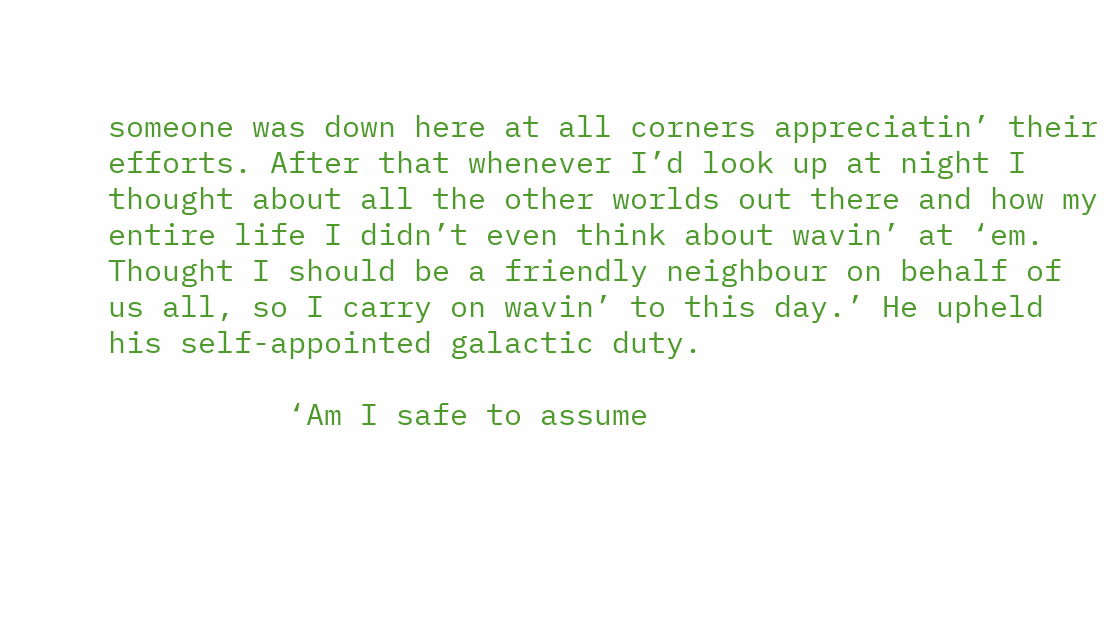someone was down here at all corners appreciatin’ their efforts. After that whenever I’d look up at night I thought about all the other worlds out there and how my entire life I didn’t even think about wavin’ at ‘em. Thought I should be a friendly neighbour on behalf of us all, so I carry on wavin’ to this day.’ He upheld his self-appointed galactic duty.

          ‘Am I safe to assume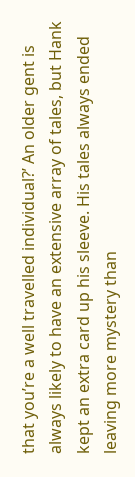that you’re a well travelled individual?’ An older gent is always likely to have an extensive array of tales, but Hank kept an extra card up his sleeve. His tales always ended leaving more mystery than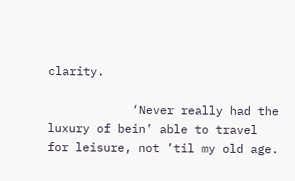clarity.

            ‘Never really had the luxury of bein’ able to travel for leisure, not ’til my old age.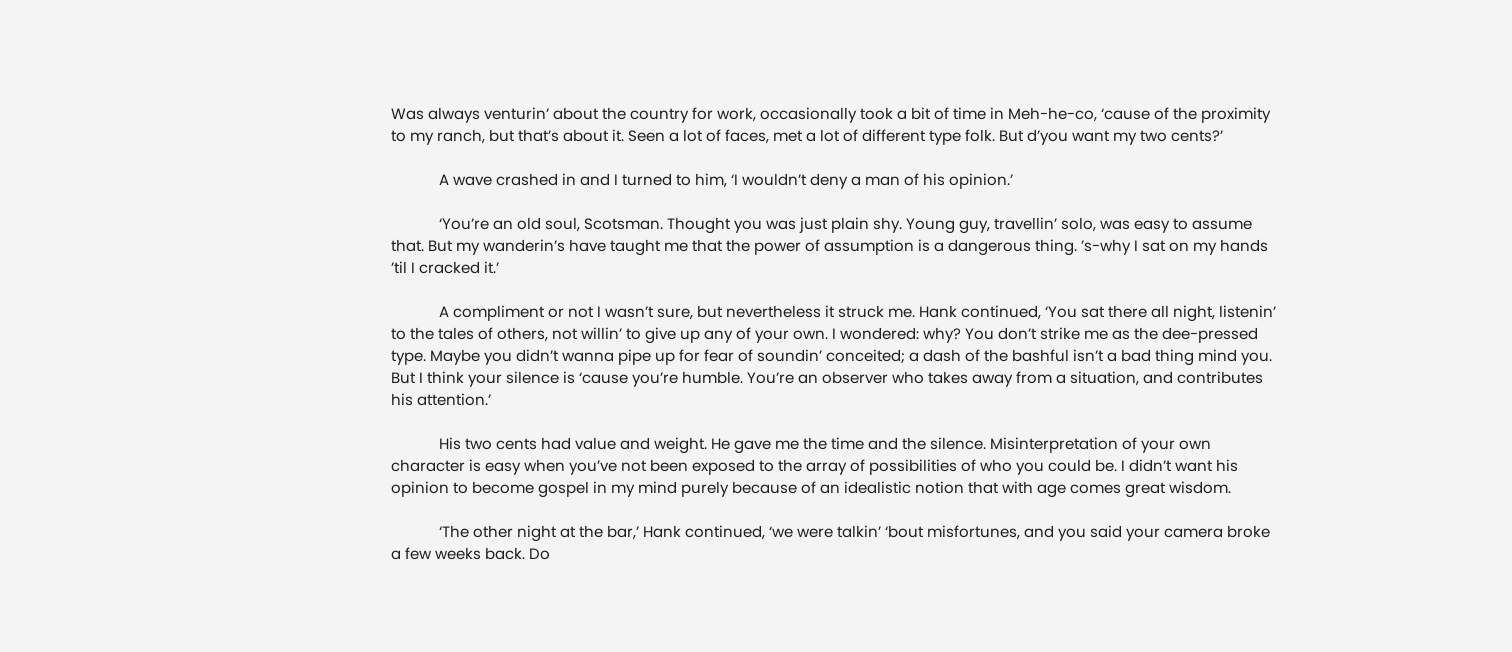Was always venturin’ about the country for work, occasionally took a bit of time in Meh-he-co, ‘cause of the proximity to my ranch, but that’s about it. Seen a lot of faces, met a lot of different type folk. But d’you want my two cents?’

            A wave crashed in and I turned to him, ‘I wouldn’t deny a man of his opinion.’

            ‘You’re an old soul, Scotsman. Thought you was just plain shy. Young guy, travellin’ solo, was easy to assume that. But my wanderin’s have taught me that the power of assumption is a dangerous thing. ’s-why I sat on my hands ’til I cracked it.’

            A compliment or not I wasn’t sure, but nevertheless it struck me. Hank continued, ‘You sat there all night, listenin’ to the tales of others, not willin’ to give up any of your own. I wondered: why? You don’t strike me as the dee-pressed type. Maybe you didn’t wanna pipe up for fear of soundin’ conceited; a dash of the bashful isn’t a bad thing mind you. But I think your silence is ‘cause you’re humble. You’re an observer who takes away from a situation, and contributes his attention.’

            His two cents had value and weight. He gave me the time and the silence. Misinterpretation of your own character is easy when you’ve not been exposed to the array of possibilities of who you could be. I didn’t want his opinion to become gospel in my mind purely because of an idealistic notion that with age comes great wisdom.

            ‘The other night at the bar,’ Hank continued, ‘we were talkin’ ‘bout misfortunes, and you said your camera broke a few weeks back. Do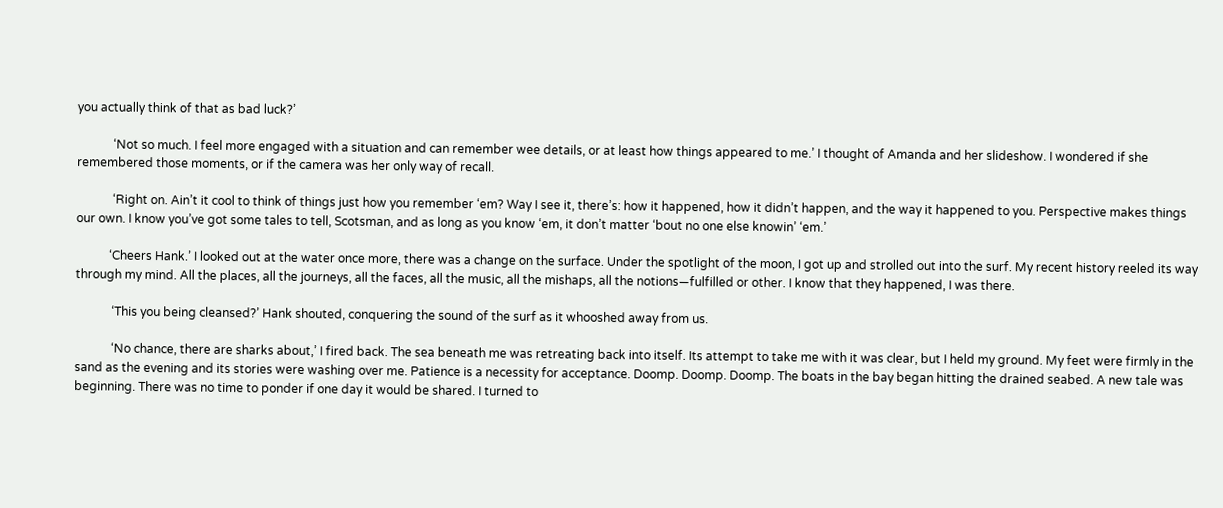you actually think of that as bad luck?’

            ‘Not so much. I feel more engaged with a situation and can remember wee details, or at least how things appeared to me.’ I thought of Amanda and her slideshow. I wondered if she remembered those moments, or if the camera was her only way of recall.

            ‘Right on. Ain’t it cool to think of things just how you remember ‘em? Way I see it, there’s: how it happened, how it didn’t happen, and the way it happened to you. Perspective makes things our own. I know you’ve got some tales to tell, Scotsman, and as long as you know ‘em, it don’t matter ‘bout no one else knowin’ ‘em.’

           ‘Cheers Hank.’ I looked out at the water once more, there was a change on the surface. Under the spotlight of the moon, I got up and strolled out into the surf. My recent history reeled its way through my mind. All the places, all the journeys, all the faces, all the music, all the mishaps, all the notions—fulfilled or other. I know that they happened, I was there.

            ‘This you being cleansed?’ Hank shouted, conquering the sound of the surf as it whooshed away from us.

            ‘No chance, there are sharks about,’ I fired back. The sea beneath me was retreating back into itself. Its attempt to take me with it was clear, but I held my ground. My feet were firmly in the sand as the evening and its stories were washing over me. Patience is a necessity for acceptance. Doomp. Doomp. Doomp. The boats in the bay began hitting the drained seabed. A new tale was beginning. There was no time to ponder if one day it would be shared. I turned to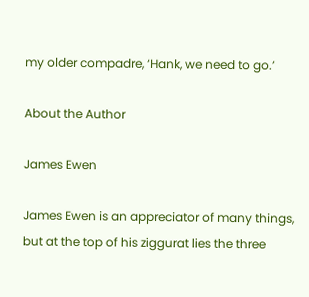my older compadre, ‘Hank, we need to go.’

About the Author

James Ewen

James Ewen is an appreciator of many things, but at the top of his ziggurat lies the three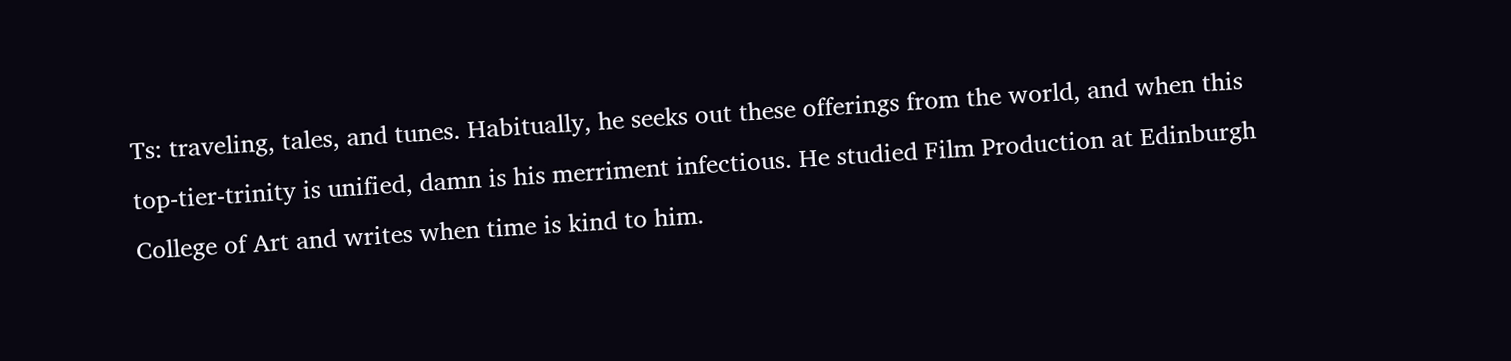Ts: traveling, tales, and tunes. Habitually, he seeks out these offerings from the world, and when this top-tier-trinity is unified, damn is his merriment infectious. He studied Film Production at Edinburgh College of Art and writes when time is kind to him.